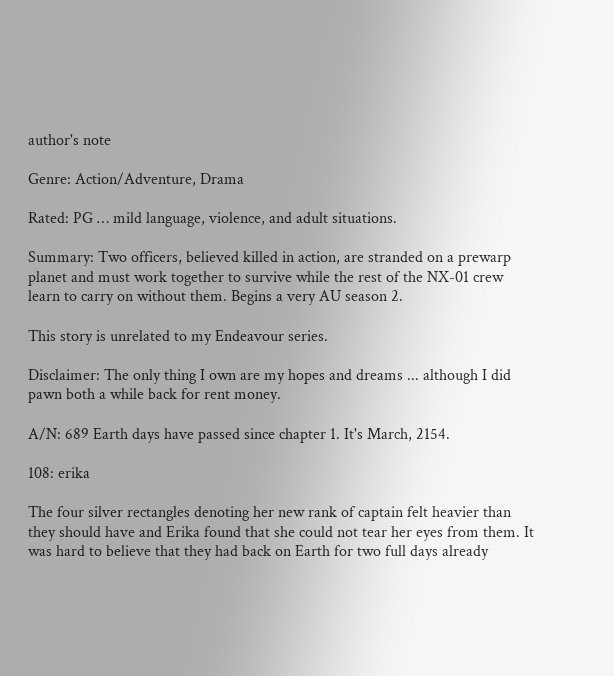author's note

Genre: Action/Adventure, Drama

Rated: PG … mild language, violence, and adult situations.

Summary: Two officers, believed killed in action, are stranded on a prewarp planet and must work together to survive while the rest of the NX-01 crew learn to carry on without them. Begins a very AU season 2.

This story is unrelated to my Endeavour series.

Disclaimer: The only thing I own are my hopes and dreams ... although I did pawn both a while back for rent money.

A/N: 689 Earth days have passed since chapter 1. It's March, 2154.

108: erika

The four silver rectangles denoting her new rank of captain felt heavier than they should have and Erika found that she could not tear her eyes from them. It was hard to believe that they had back on Earth for two full days already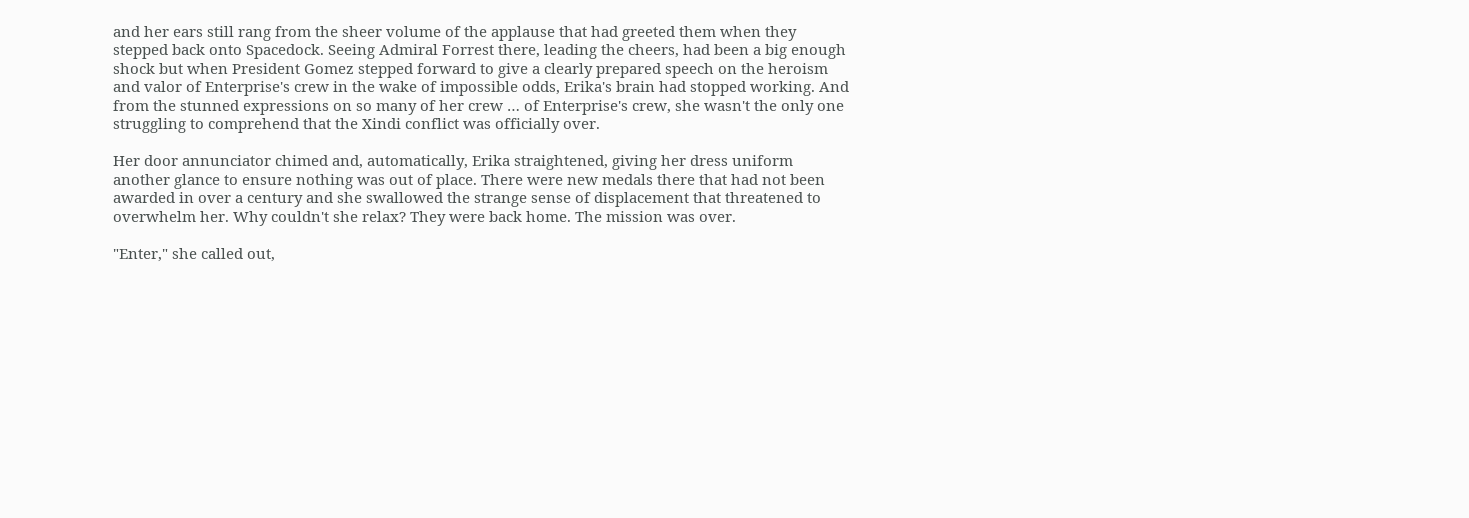and her ears still rang from the sheer volume of the applause that had greeted them when they stepped back onto Spacedock. Seeing Admiral Forrest there, leading the cheers, had been a big enough shock but when President Gomez stepped forward to give a clearly prepared speech on the heroism and valor of Enterprise's crew in the wake of impossible odds, Erika's brain had stopped working. And from the stunned expressions on so many of her crew … of Enterprise's crew, she wasn't the only one struggling to comprehend that the Xindi conflict was officially over.

Her door annunciator chimed and, automatically, Erika straightened, giving her dress uniform another glance to ensure nothing was out of place. There were new medals there that had not been awarded in over a century and she swallowed the strange sense of displacement that threatened to overwhelm her. Why couldn't she relax? They were back home. The mission was over.

"Enter," she called out,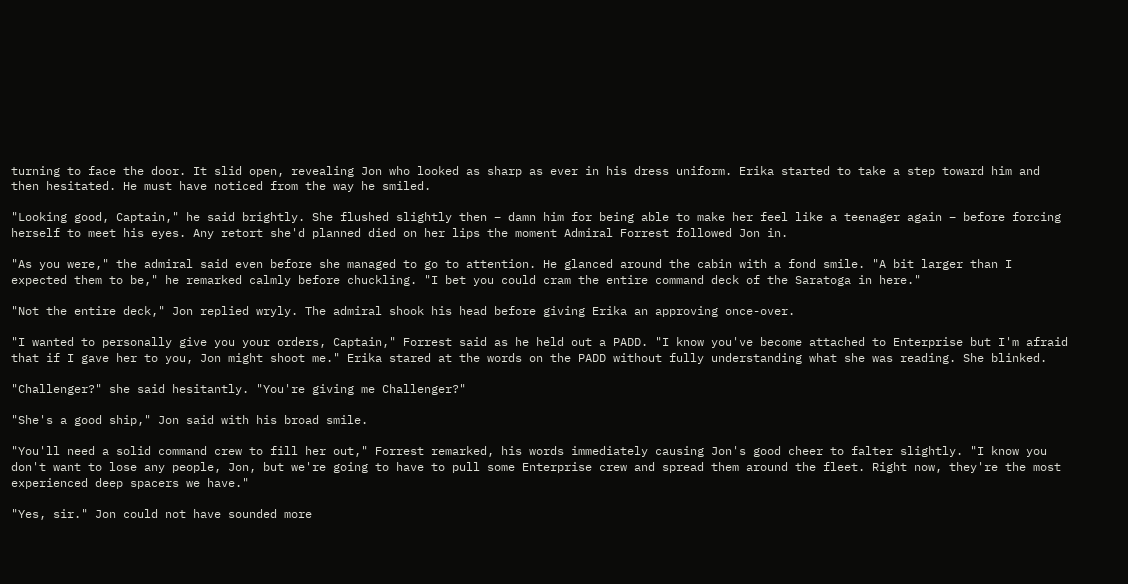turning to face the door. It slid open, revealing Jon who looked as sharp as ever in his dress uniform. Erika started to take a step toward him and then hesitated. He must have noticed from the way he smiled.

"Looking good, Captain," he said brightly. She flushed slightly then – damn him for being able to make her feel like a teenager again – before forcing herself to meet his eyes. Any retort she'd planned died on her lips the moment Admiral Forrest followed Jon in.

"As you were," the admiral said even before she managed to go to attention. He glanced around the cabin with a fond smile. "A bit larger than I expected them to be," he remarked calmly before chuckling. "I bet you could cram the entire command deck of the Saratoga in here."

"Not the entire deck," Jon replied wryly. The admiral shook his head before giving Erika an approving once-over.

"I wanted to personally give you your orders, Captain," Forrest said as he held out a PADD. "I know you've become attached to Enterprise but I'm afraid that if I gave her to you, Jon might shoot me." Erika stared at the words on the PADD without fully understanding what she was reading. She blinked.

"Challenger?" she said hesitantly. "You're giving me Challenger?"

"She's a good ship," Jon said with his broad smile.

"You'll need a solid command crew to fill her out," Forrest remarked, his words immediately causing Jon's good cheer to falter slightly. "I know you don't want to lose any people, Jon, but we're going to have to pull some Enterprise crew and spread them around the fleet. Right now, they're the most experienced deep spacers we have."

"Yes, sir." Jon could not have sounded more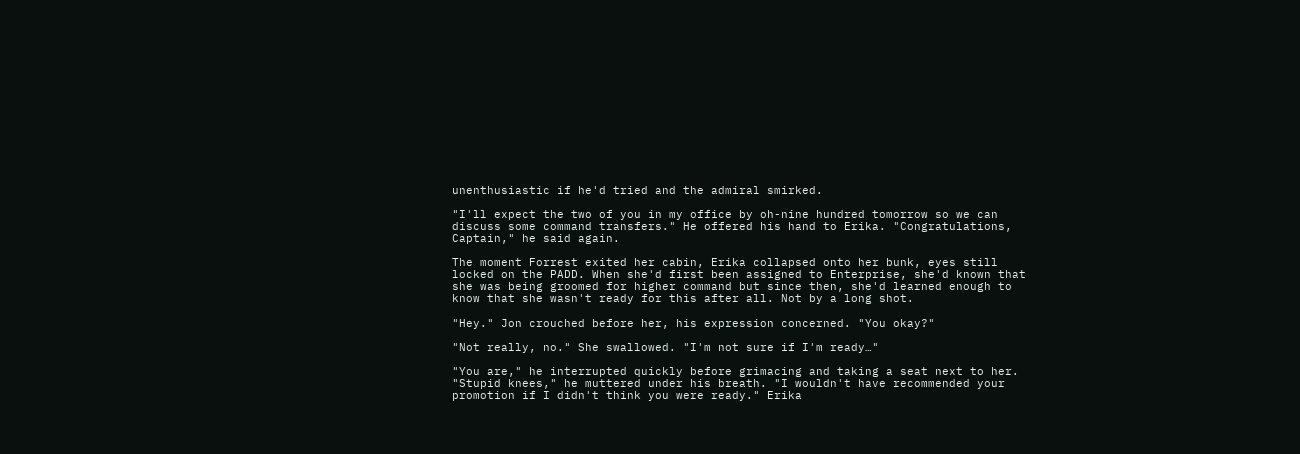unenthusiastic if he'd tried and the admiral smirked.

"I'll expect the two of you in my office by oh-nine hundred tomorrow so we can discuss some command transfers." He offered his hand to Erika. "Congratulations, Captain," he said again.

The moment Forrest exited her cabin, Erika collapsed onto her bunk, eyes still locked on the PADD. When she'd first been assigned to Enterprise, she'd known that she was being groomed for higher command but since then, she'd learned enough to know that she wasn't ready for this after all. Not by a long shot.

"Hey." Jon crouched before her, his expression concerned. "You okay?"

"Not really, no." She swallowed. "I'm not sure if I'm ready…"

"You are," he interrupted quickly before grimacing and taking a seat next to her. "Stupid knees," he muttered under his breath. "I wouldn't have recommended your promotion if I didn't think you were ready." Erika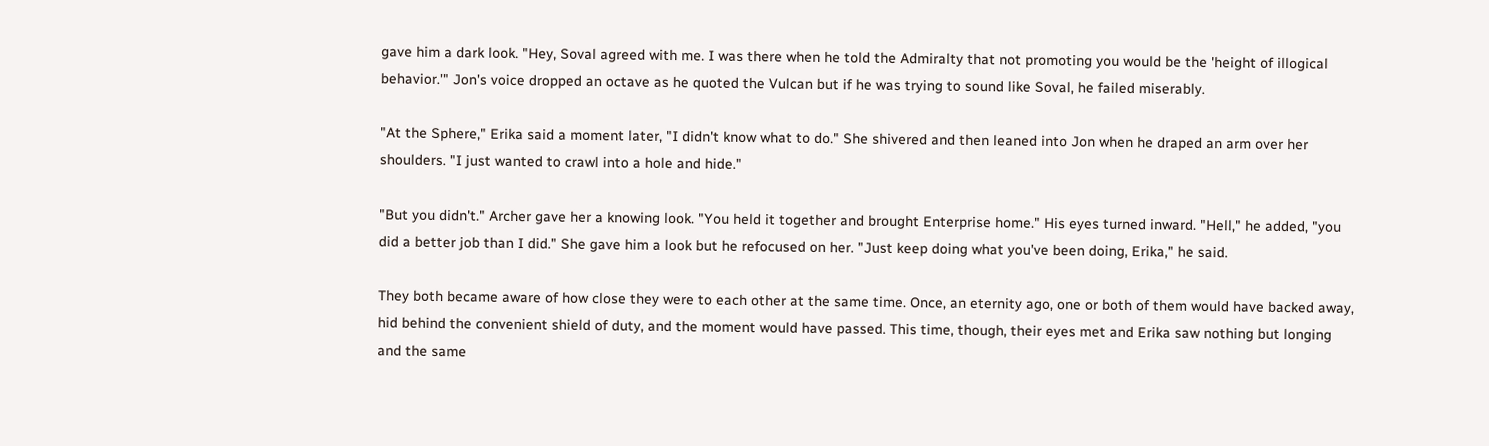gave him a dark look. "Hey, Soval agreed with me. I was there when he told the Admiralty that not promoting you would be the 'height of illogical behavior.'" Jon's voice dropped an octave as he quoted the Vulcan but if he was trying to sound like Soval, he failed miserably.

"At the Sphere," Erika said a moment later, "I didn't know what to do." She shivered and then leaned into Jon when he draped an arm over her shoulders. "I just wanted to crawl into a hole and hide."

"But you didn't." Archer gave her a knowing look. "You held it together and brought Enterprise home." His eyes turned inward. "Hell," he added, "you did a better job than I did." She gave him a look but he refocused on her. "Just keep doing what you've been doing, Erika," he said.

They both became aware of how close they were to each other at the same time. Once, an eternity ago, one or both of them would have backed away, hid behind the convenient shield of duty, and the moment would have passed. This time, though, their eyes met and Erika saw nothing but longing and the same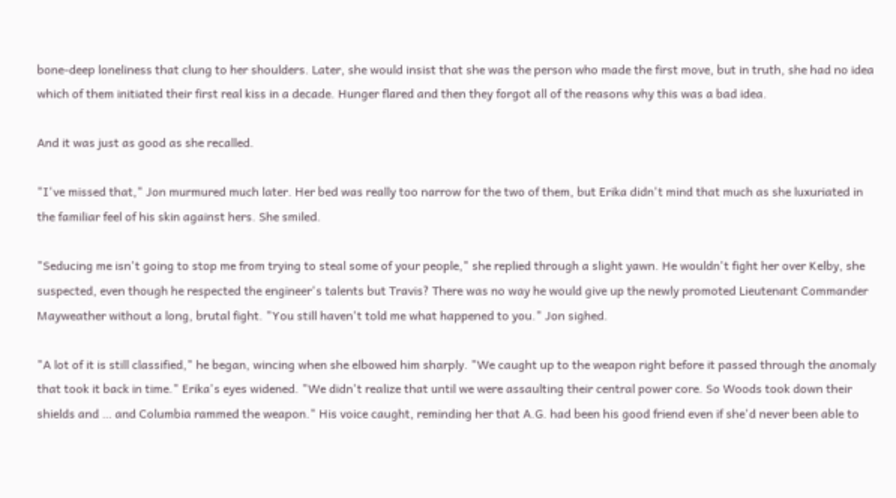bone-deep loneliness that clung to her shoulders. Later, she would insist that she was the person who made the first move, but in truth, she had no idea which of them initiated their first real kiss in a decade. Hunger flared and then they forgot all of the reasons why this was a bad idea.

And it was just as good as she recalled.

"I've missed that," Jon murmured much later. Her bed was really too narrow for the two of them, but Erika didn't mind that much as she luxuriated in the familiar feel of his skin against hers. She smiled.

"Seducing me isn't going to stop me from trying to steal some of your people," she replied through a slight yawn. He wouldn't fight her over Kelby, she suspected, even though he respected the engineer's talents but Travis? There was no way he would give up the newly promoted Lieutenant Commander Mayweather without a long, brutal fight. "You still haven't told me what happened to you." Jon sighed.

"A lot of it is still classified," he began, wincing when she elbowed him sharply. "We caught up to the weapon right before it passed through the anomaly that took it back in time." Erika's eyes widened. "We didn't realize that until we were assaulting their central power core. So Woods took down their shields and … and Columbia rammed the weapon." His voice caught, reminding her that A.G. had been his good friend even if she'd never been able to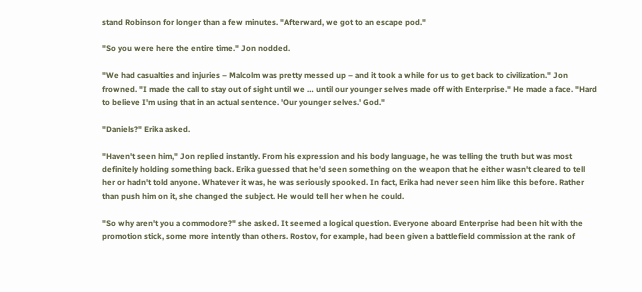stand Robinson for longer than a few minutes. "Afterward, we got to an escape pod."

"So you were here the entire time." Jon nodded.

"We had casualties and injuries – Malcolm was pretty messed up – and it took a while for us to get back to civilization." Jon frowned. "I made the call to stay out of sight until we … until our younger selves made off with Enterprise." He made a face. "Hard to believe I'm using that in an actual sentence. 'Our younger selves.' God."

"Daniels?" Erika asked.

"Haven't seen him," Jon replied instantly. From his expression and his body language, he was telling the truth but was most definitely holding something back. Erika guessed that he'd seen something on the weapon that he either wasn't cleared to tell her or hadn't told anyone. Whatever it was, he was seriously spooked. In fact, Erika had never seen him like this before. Rather than push him on it, she changed the subject. He would tell her when he could.

"So why aren't you a commodore?" she asked. It seemed a logical question. Everyone aboard Enterprise had been hit with the promotion stick, some more intently than others. Rostov, for example, had been given a battlefield commission at the rank of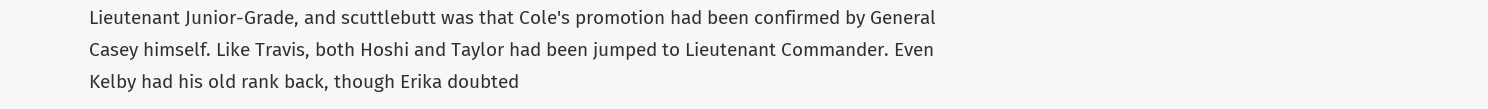Lieutenant Junior-Grade, and scuttlebutt was that Cole's promotion had been confirmed by General Casey himself. Like Travis, both Hoshi and Taylor had been jumped to Lieutenant Commander. Even Kelby had his old rank back, though Erika doubted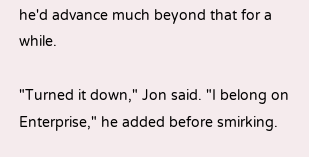he'd advance much beyond that for a while.

"Turned it down," Jon said. "I belong on Enterprise," he added before smirking.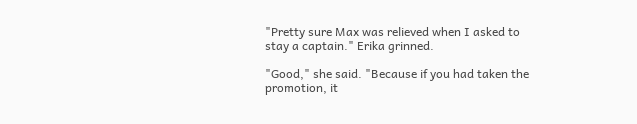"Pretty sure Max was relieved when I asked to stay a captain." Erika grinned.

"Good," she said. "Because if you had taken the promotion, it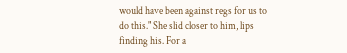would have been against regs for us to do this." She slid closer to him, lips finding his. For a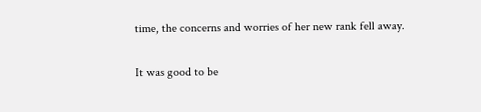time, the concerns and worries of her new rank fell away.

It was good to be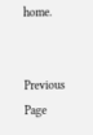home.


Previous Page